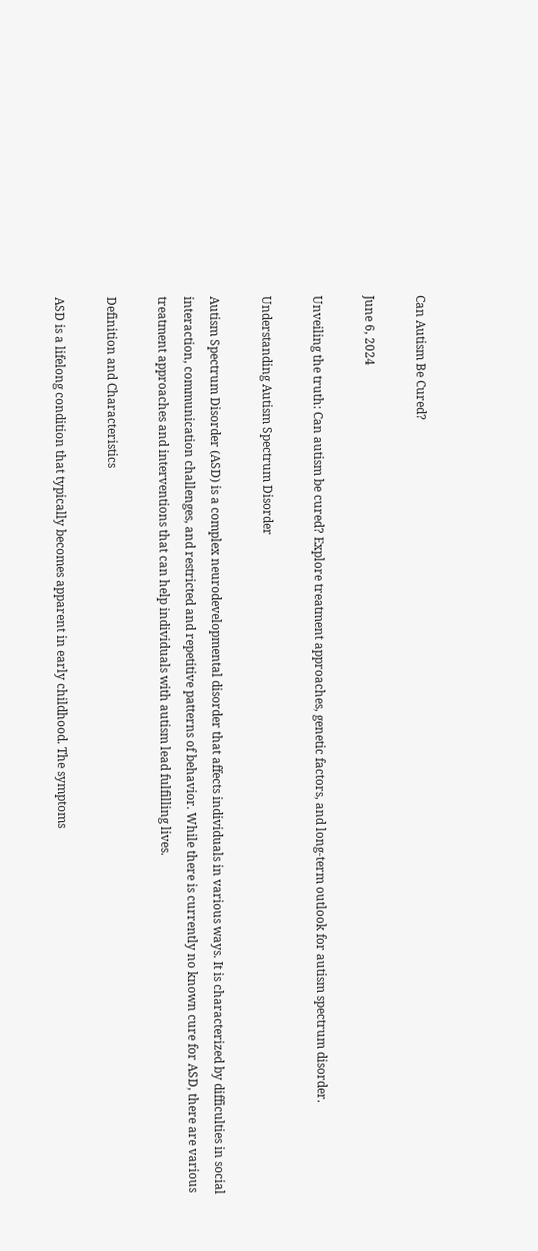Can Autism Be Cured?

June 6, 2024

Unveiling the truth: Can autism be cured? Explore treatment approaches, genetic factors, and long-term outlook for autism spectrum disorder.

Understanding Autism Spectrum Disorder

Autism Spectrum Disorder (ASD) is a complex neurodevelopmental disorder that affects individuals in various ways. It is characterized by difficulties in social interaction, communication challenges, and restricted and repetitive patterns of behavior. While there is currently no known cure for ASD, there are various treatment approaches and interventions that can help individuals with autism lead fulfilling lives.

Definition and Characteristics

ASD is a lifelong condition that typically becomes apparent in early childhood. The symptoms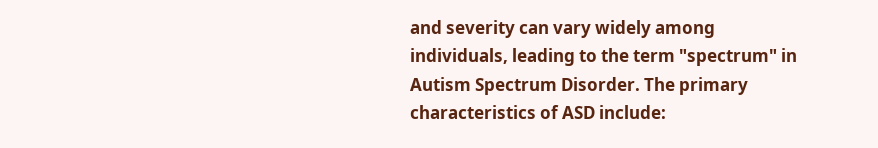and severity can vary widely among individuals, leading to the term "spectrum" in Autism Spectrum Disorder. The primary characteristics of ASD include: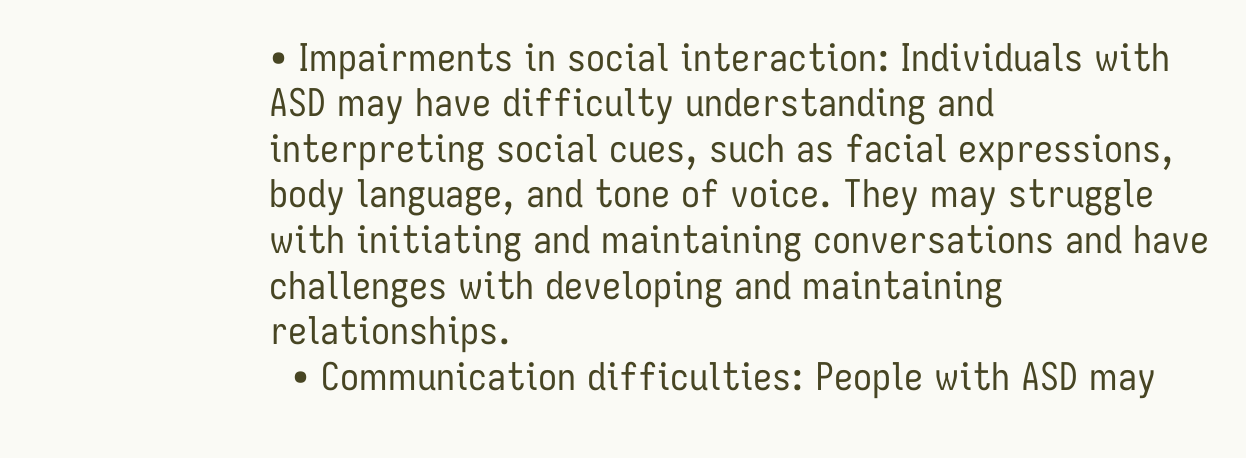• Impairments in social interaction: Individuals with ASD may have difficulty understanding and interpreting social cues, such as facial expressions, body language, and tone of voice. They may struggle with initiating and maintaining conversations and have challenges with developing and maintaining relationships.
  • Communication difficulties: People with ASD may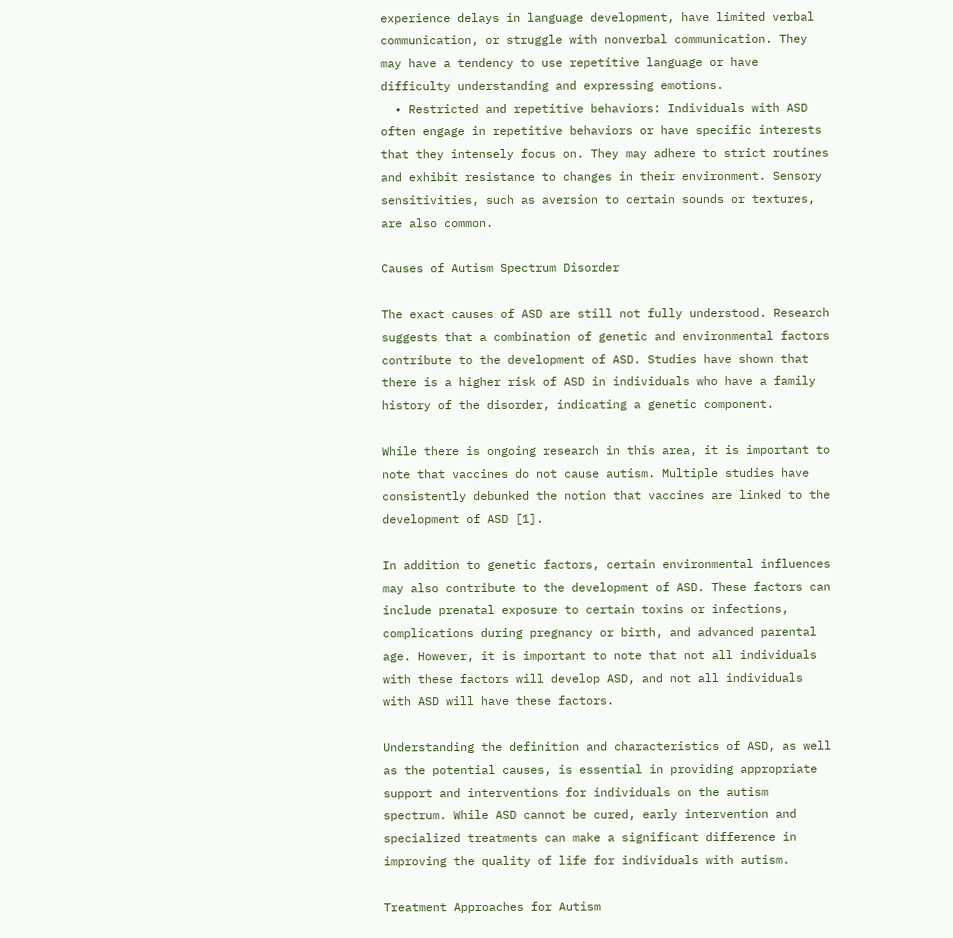experience delays in language development, have limited verbal communication, or struggle with nonverbal communication. They may have a tendency to use repetitive language or have difficulty understanding and expressing emotions.
  • Restricted and repetitive behaviors: Individuals with ASD often engage in repetitive behaviors or have specific interests that they intensely focus on. They may adhere to strict routines and exhibit resistance to changes in their environment. Sensory sensitivities, such as aversion to certain sounds or textures, are also common.

Causes of Autism Spectrum Disorder

The exact causes of ASD are still not fully understood. Research suggests that a combination of genetic and environmental factors contribute to the development of ASD. Studies have shown that there is a higher risk of ASD in individuals who have a family history of the disorder, indicating a genetic component.

While there is ongoing research in this area, it is important to note that vaccines do not cause autism. Multiple studies have consistently debunked the notion that vaccines are linked to the development of ASD [1].

In addition to genetic factors, certain environmental influences may also contribute to the development of ASD. These factors can include prenatal exposure to certain toxins or infections, complications during pregnancy or birth, and advanced parental age. However, it is important to note that not all individuals with these factors will develop ASD, and not all individuals with ASD will have these factors.

Understanding the definition and characteristics of ASD, as well as the potential causes, is essential in providing appropriate support and interventions for individuals on the autism spectrum. While ASD cannot be cured, early intervention and specialized treatments can make a significant difference in improving the quality of life for individuals with autism.

Treatment Approaches for Autism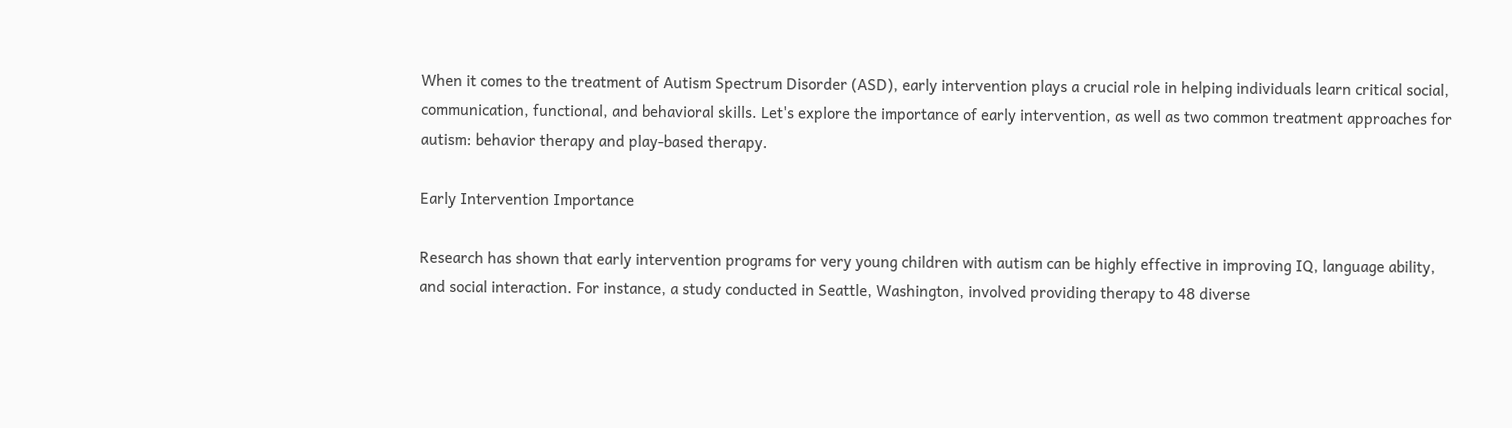When it comes to the treatment of Autism Spectrum Disorder (ASD), early intervention plays a crucial role in helping individuals learn critical social, communication, functional, and behavioral skills. Let's explore the importance of early intervention, as well as two common treatment approaches for autism: behavior therapy and play-based therapy.

Early Intervention Importance

Research has shown that early intervention programs for very young children with autism can be highly effective in improving IQ, language ability, and social interaction. For instance, a study conducted in Seattle, Washington, involved providing therapy to 48 diverse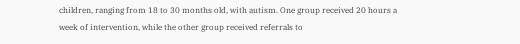children, ranging from 18 to 30 months old, with autism. One group received 20 hours a week of intervention, while the other group received referrals to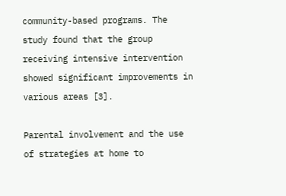community-based programs. The study found that the group receiving intensive intervention showed significant improvements in various areas [3].

Parental involvement and the use of strategies at home to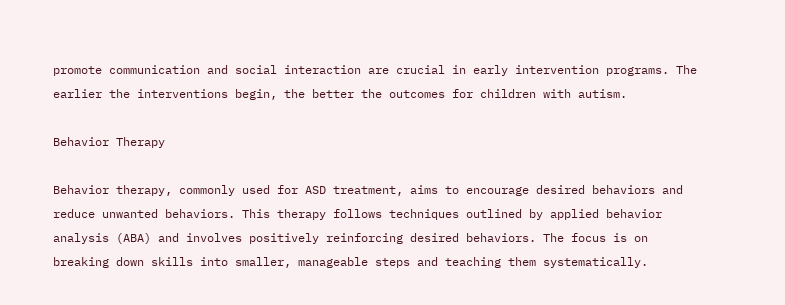promote communication and social interaction are crucial in early intervention programs. The earlier the interventions begin, the better the outcomes for children with autism.

Behavior Therapy

Behavior therapy, commonly used for ASD treatment, aims to encourage desired behaviors and reduce unwanted behaviors. This therapy follows techniques outlined by applied behavior analysis (ABA) and involves positively reinforcing desired behaviors. The focus is on breaking down skills into smaller, manageable steps and teaching them systematically.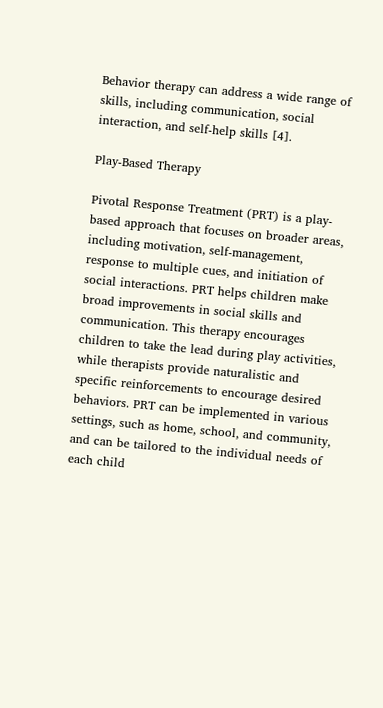Behavior therapy can address a wide range of skills, including communication, social interaction, and self-help skills [4].

Play-Based Therapy

Pivotal Response Treatment (PRT) is a play-based approach that focuses on broader areas, including motivation, self-management, response to multiple cues, and initiation of social interactions. PRT helps children make broad improvements in social skills and communication. This therapy encourages children to take the lead during play activities, while therapists provide naturalistic and specific reinforcements to encourage desired behaviors. PRT can be implemented in various settings, such as home, school, and community, and can be tailored to the individual needs of each child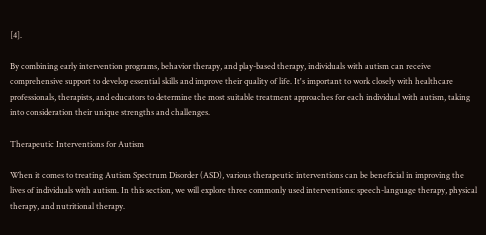[4].

By combining early intervention programs, behavior therapy, and play-based therapy, individuals with autism can receive comprehensive support to develop essential skills and improve their quality of life. It's important to work closely with healthcare professionals, therapists, and educators to determine the most suitable treatment approaches for each individual with autism, taking into consideration their unique strengths and challenges.

Therapeutic Interventions for Autism

When it comes to treating Autism Spectrum Disorder (ASD), various therapeutic interventions can be beneficial in improving the lives of individuals with autism. In this section, we will explore three commonly used interventions: speech-language therapy, physical therapy, and nutritional therapy.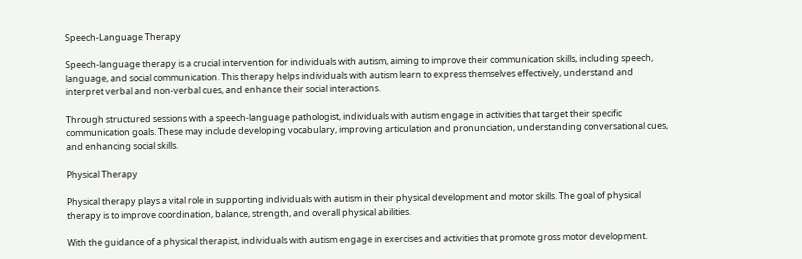Speech-Language Therapy

Speech-language therapy is a crucial intervention for individuals with autism, aiming to improve their communication skills, including speech, language, and social communication. This therapy helps individuals with autism learn to express themselves effectively, understand and interpret verbal and non-verbal cues, and enhance their social interactions.

Through structured sessions with a speech-language pathologist, individuals with autism engage in activities that target their specific communication goals. These may include developing vocabulary, improving articulation and pronunciation, understanding conversational cues, and enhancing social skills.

Physical Therapy

Physical therapy plays a vital role in supporting individuals with autism in their physical development and motor skills. The goal of physical therapy is to improve coordination, balance, strength, and overall physical abilities.

With the guidance of a physical therapist, individuals with autism engage in exercises and activities that promote gross motor development.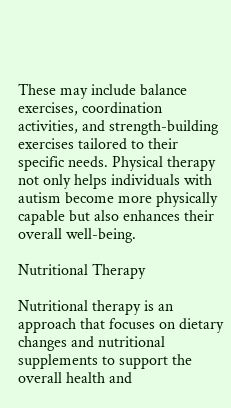These may include balance exercises, coordination activities, and strength-building exercises tailored to their specific needs. Physical therapy not only helps individuals with autism become more physically capable but also enhances their overall well-being.

Nutritional Therapy

Nutritional therapy is an approach that focuses on dietary changes and nutritional supplements to support the overall health and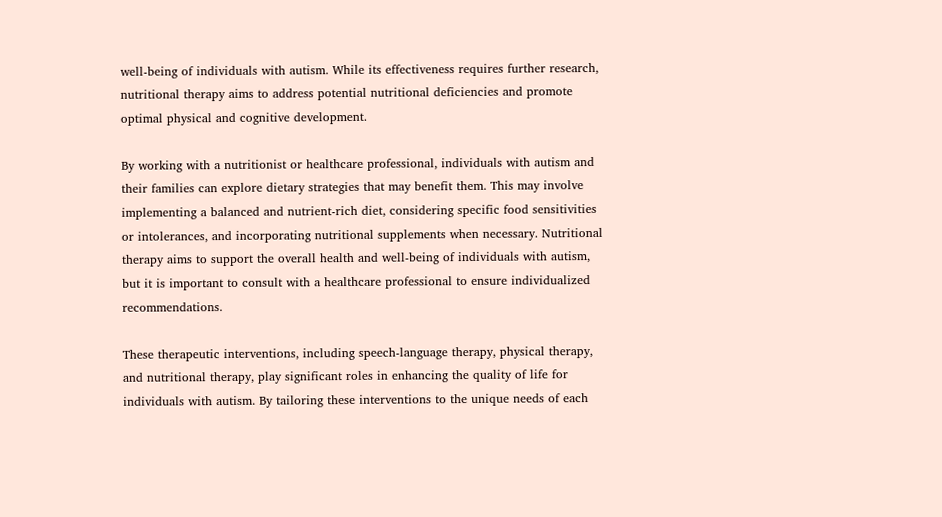well-being of individuals with autism. While its effectiveness requires further research, nutritional therapy aims to address potential nutritional deficiencies and promote optimal physical and cognitive development.

By working with a nutritionist or healthcare professional, individuals with autism and their families can explore dietary strategies that may benefit them. This may involve implementing a balanced and nutrient-rich diet, considering specific food sensitivities or intolerances, and incorporating nutritional supplements when necessary. Nutritional therapy aims to support the overall health and well-being of individuals with autism, but it is important to consult with a healthcare professional to ensure individualized recommendations.

These therapeutic interventions, including speech-language therapy, physical therapy, and nutritional therapy, play significant roles in enhancing the quality of life for individuals with autism. By tailoring these interventions to the unique needs of each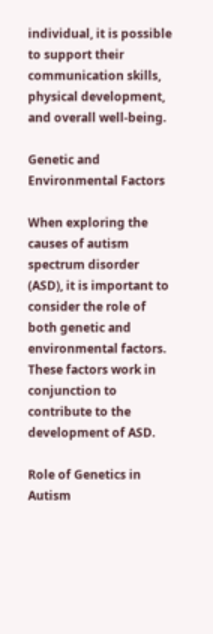individual, it is possible to support their communication skills, physical development, and overall well-being.

Genetic and Environmental Factors

When exploring the causes of autism spectrum disorder (ASD), it is important to consider the role of both genetic and environmental factors. These factors work in conjunction to contribute to the development of ASD.

Role of Genetics in Autism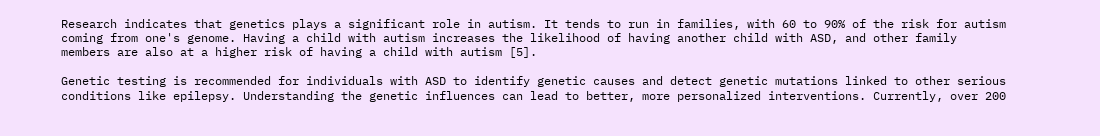Research indicates that genetics plays a significant role in autism. It tends to run in families, with 60 to 90% of the risk for autism coming from one's genome. Having a child with autism increases the likelihood of having another child with ASD, and other family members are also at a higher risk of having a child with autism [5].

Genetic testing is recommended for individuals with ASD to identify genetic causes and detect genetic mutations linked to other serious conditions like epilepsy. Understanding the genetic influences can lead to better, more personalized interventions. Currently, over 200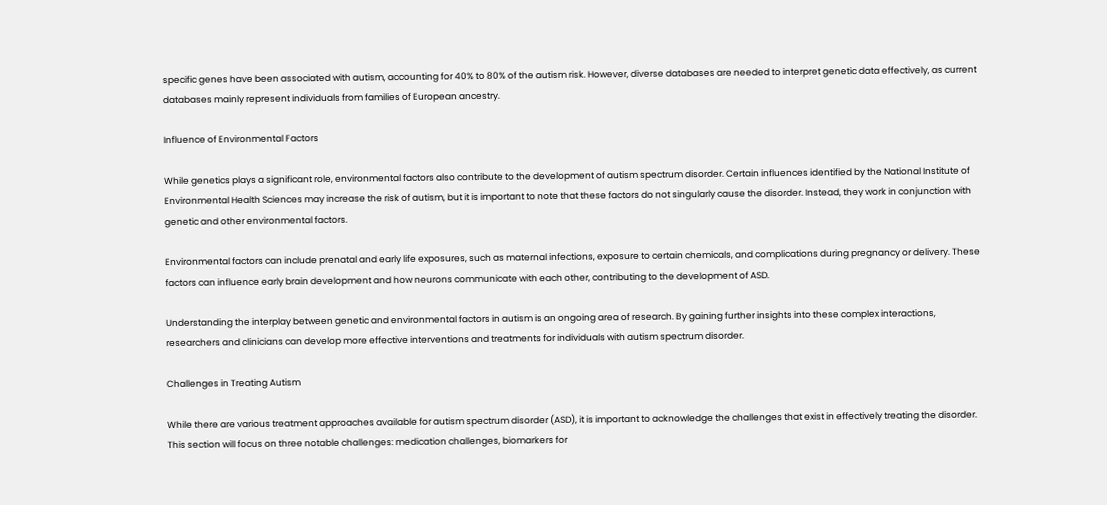specific genes have been associated with autism, accounting for 40% to 80% of the autism risk. However, diverse databases are needed to interpret genetic data effectively, as current databases mainly represent individuals from families of European ancestry.

Influence of Environmental Factors

While genetics plays a significant role, environmental factors also contribute to the development of autism spectrum disorder. Certain influences identified by the National Institute of Environmental Health Sciences may increase the risk of autism, but it is important to note that these factors do not singularly cause the disorder. Instead, they work in conjunction with genetic and other environmental factors.

Environmental factors can include prenatal and early life exposures, such as maternal infections, exposure to certain chemicals, and complications during pregnancy or delivery. These factors can influence early brain development and how neurons communicate with each other, contributing to the development of ASD.

Understanding the interplay between genetic and environmental factors in autism is an ongoing area of research. By gaining further insights into these complex interactions, researchers and clinicians can develop more effective interventions and treatments for individuals with autism spectrum disorder.

Challenges in Treating Autism

While there are various treatment approaches available for autism spectrum disorder (ASD), it is important to acknowledge the challenges that exist in effectively treating the disorder. This section will focus on three notable challenges: medication challenges, biomarkers for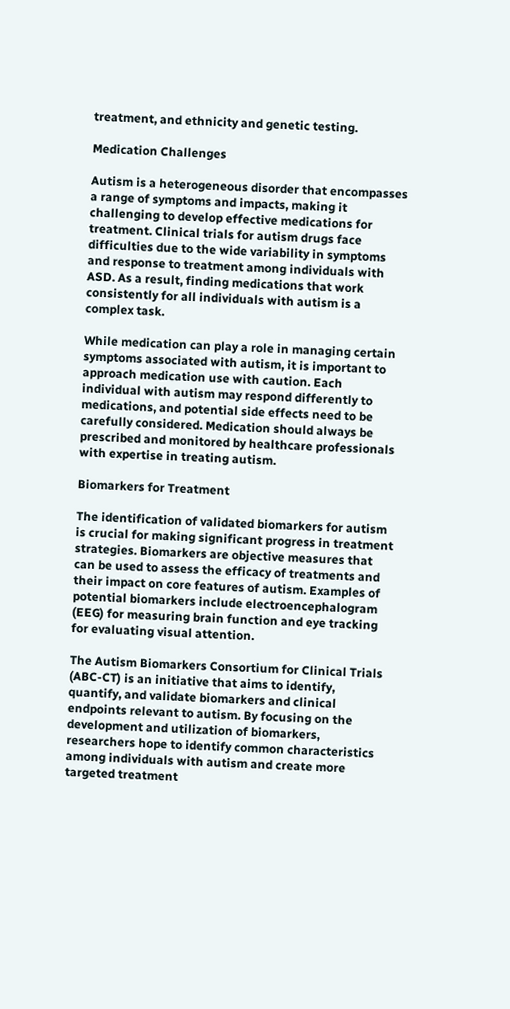treatment, and ethnicity and genetic testing.

Medication Challenges

Autism is a heterogeneous disorder that encompasses a range of symptoms and impacts, making it challenging to develop effective medications for treatment. Clinical trials for autism drugs face difficulties due to the wide variability in symptoms and response to treatment among individuals with ASD. As a result, finding medications that work consistently for all individuals with autism is a complex task.

While medication can play a role in managing certain symptoms associated with autism, it is important to approach medication use with caution. Each individual with autism may respond differently to medications, and potential side effects need to be carefully considered. Medication should always be prescribed and monitored by healthcare professionals with expertise in treating autism.

Biomarkers for Treatment

The identification of validated biomarkers for autism is crucial for making significant progress in treatment strategies. Biomarkers are objective measures that can be used to assess the efficacy of treatments and their impact on core features of autism. Examples of potential biomarkers include electroencephalogram (EEG) for measuring brain function and eye tracking for evaluating visual attention.

The Autism Biomarkers Consortium for Clinical Trials (ABC-CT) is an initiative that aims to identify, quantify, and validate biomarkers and clinical endpoints relevant to autism. By focusing on the development and utilization of biomarkers, researchers hope to identify common characteristics among individuals with autism and create more targeted treatment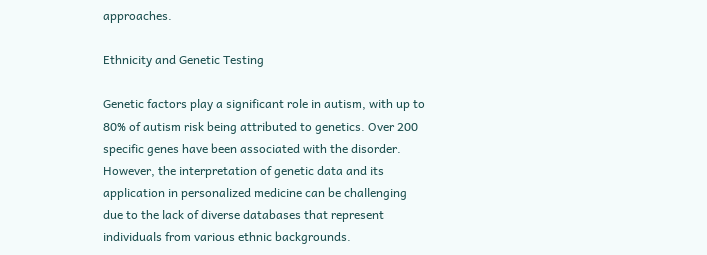approaches.

Ethnicity and Genetic Testing

Genetic factors play a significant role in autism, with up to 80% of autism risk being attributed to genetics. Over 200 specific genes have been associated with the disorder. However, the interpretation of genetic data and its application in personalized medicine can be challenging due to the lack of diverse databases that represent individuals from various ethnic backgrounds.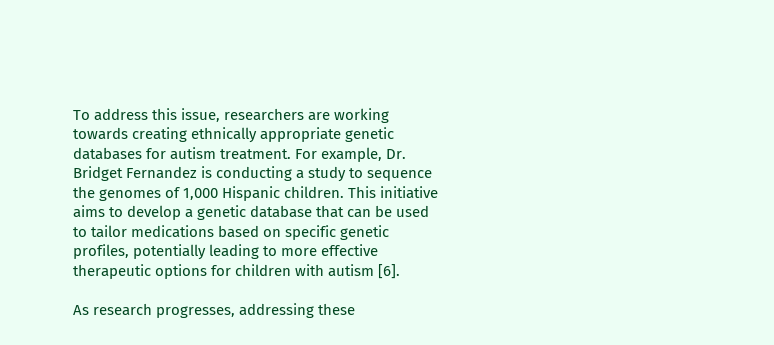To address this issue, researchers are working towards creating ethnically appropriate genetic databases for autism treatment. For example, Dr. Bridget Fernandez is conducting a study to sequence the genomes of 1,000 Hispanic children. This initiative aims to develop a genetic database that can be used to tailor medications based on specific genetic profiles, potentially leading to more effective therapeutic options for children with autism [6].

As research progresses, addressing these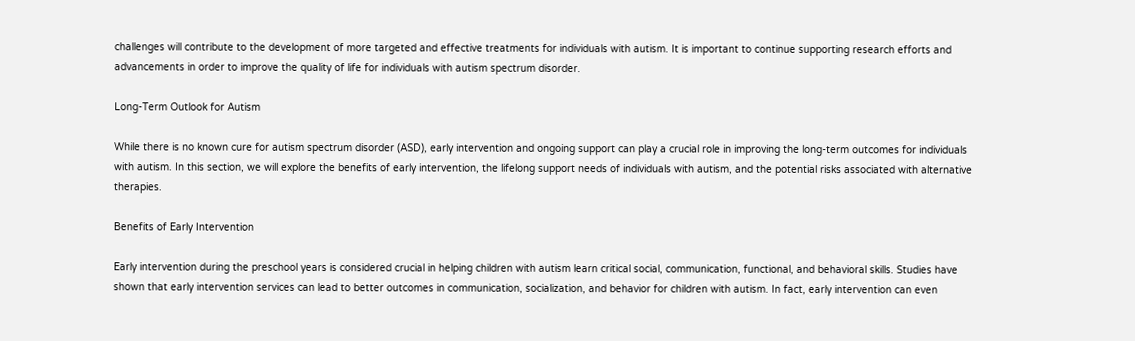challenges will contribute to the development of more targeted and effective treatments for individuals with autism. It is important to continue supporting research efforts and advancements in order to improve the quality of life for individuals with autism spectrum disorder.

Long-Term Outlook for Autism

While there is no known cure for autism spectrum disorder (ASD), early intervention and ongoing support can play a crucial role in improving the long-term outcomes for individuals with autism. In this section, we will explore the benefits of early intervention, the lifelong support needs of individuals with autism, and the potential risks associated with alternative therapies.

Benefits of Early Intervention

Early intervention during the preschool years is considered crucial in helping children with autism learn critical social, communication, functional, and behavioral skills. Studies have shown that early intervention services can lead to better outcomes in communication, socialization, and behavior for children with autism. In fact, early intervention can even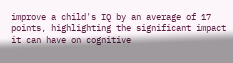improve a child's IQ by an average of 17 points, highlighting the significant impact it can have on cognitive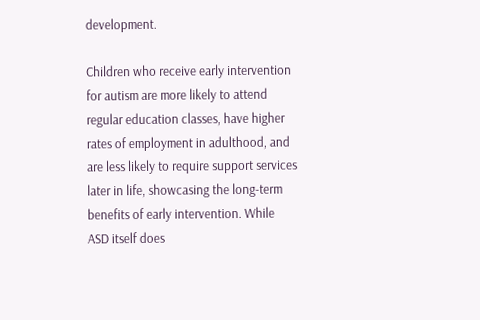development.

Children who receive early intervention for autism are more likely to attend regular education classes, have higher rates of employment in adulthood, and are less likely to require support services later in life, showcasing the long-term benefits of early intervention. While ASD itself does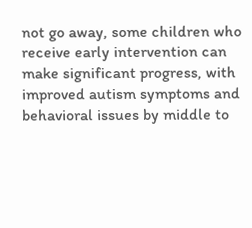not go away, some children who receive early intervention can make significant progress, with improved autism symptoms and behavioral issues by middle to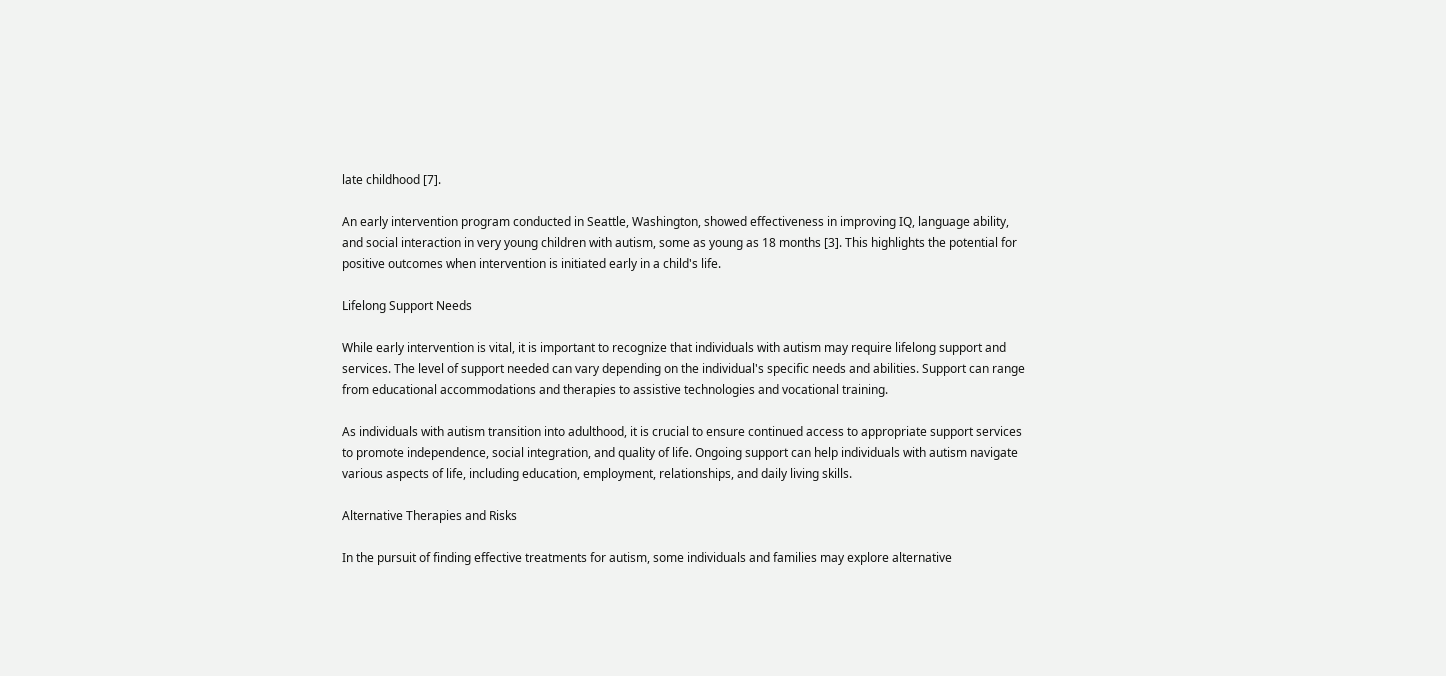late childhood [7].

An early intervention program conducted in Seattle, Washington, showed effectiveness in improving IQ, language ability, and social interaction in very young children with autism, some as young as 18 months [3]. This highlights the potential for positive outcomes when intervention is initiated early in a child's life.

Lifelong Support Needs

While early intervention is vital, it is important to recognize that individuals with autism may require lifelong support and services. The level of support needed can vary depending on the individual's specific needs and abilities. Support can range from educational accommodations and therapies to assistive technologies and vocational training.

As individuals with autism transition into adulthood, it is crucial to ensure continued access to appropriate support services to promote independence, social integration, and quality of life. Ongoing support can help individuals with autism navigate various aspects of life, including education, employment, relationships, and daily living skills.

Alternative Therapies and Risks

In the pursuit of finding effective treatments for autism, some individuals and families may explore alternative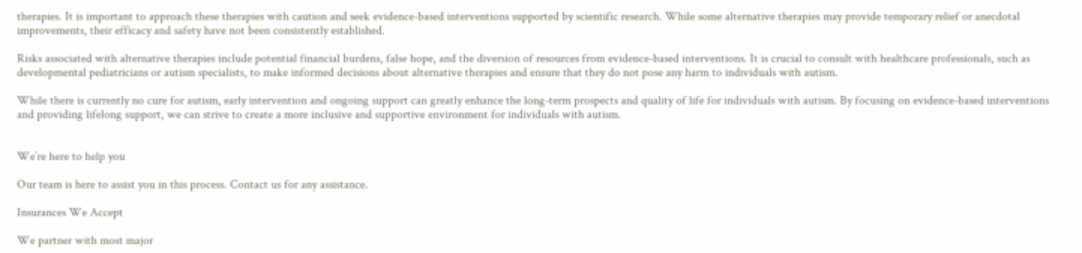therapies. It is important to approach these therapies with caution and seek evidence-based interventions supported by scientific research. While some alternative therapies may provide temporary relief or anecdotal improvements, their efficacy and safety have not been consistently established.

Risks associated with alternative therapies include potential financial burdens, false hope, and the diversion of resources from evidence-based interventions. It is crucial to consult with healthcare professionals, such as developmental pediatricians or autism specialists, to make informed decisions about alternative therapies and ensure that they do not pose any harm to individuals with autism.

While there is currently no cure for autism, early intervention and ongoing support can greatly enhance the long-term prospects and quality of life for individuals with autism. By focusing on evidence-based interventions and providing lifelong support, we can strive to create a more inclusive and supportive environment for individuals with autism.


We’re here to help you

Our team is here to assist you in this process. Contact us for any assistance.

Insurances We Accept

We partner with most major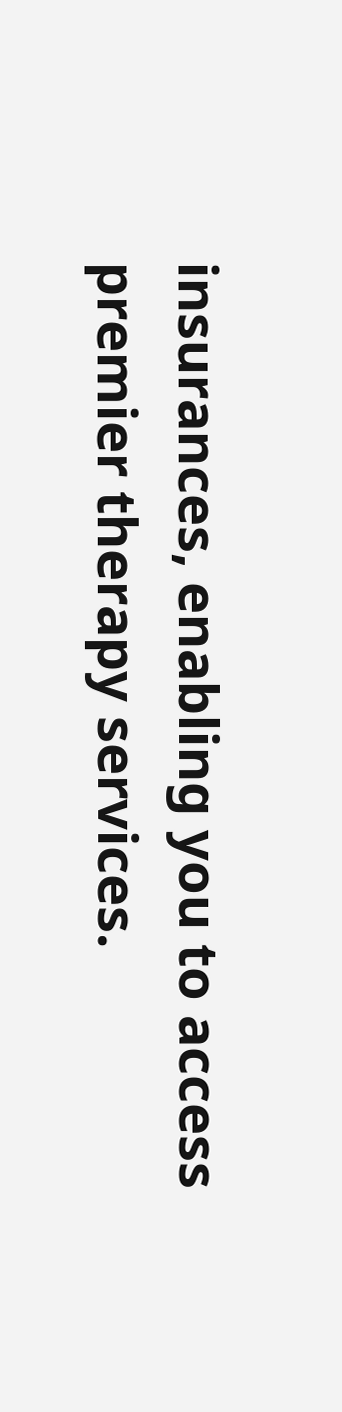insurances, enabling you to access premier therapy services.